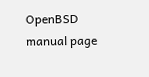OpenBSD manual page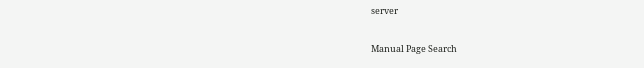server

Manual Page Search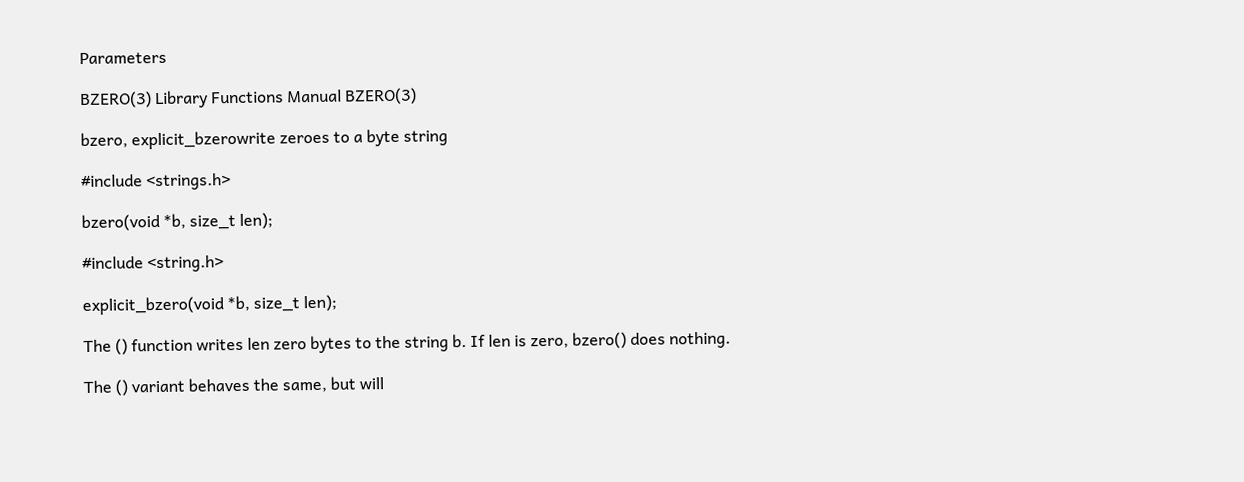Parameters

BZERO(3) Library Functions Manual BZERO(3)

bzero, explicit_bzerowrite zeroes to a byte string

#include <strings.h>

bzero(void *b, size_t len);

#include <string.h>

explicit_bzero(void *b, size_t len);

The () function writes len zero bytes to the string b. If len is zero, bzero() does nothing.

The () variant behaves the same, but will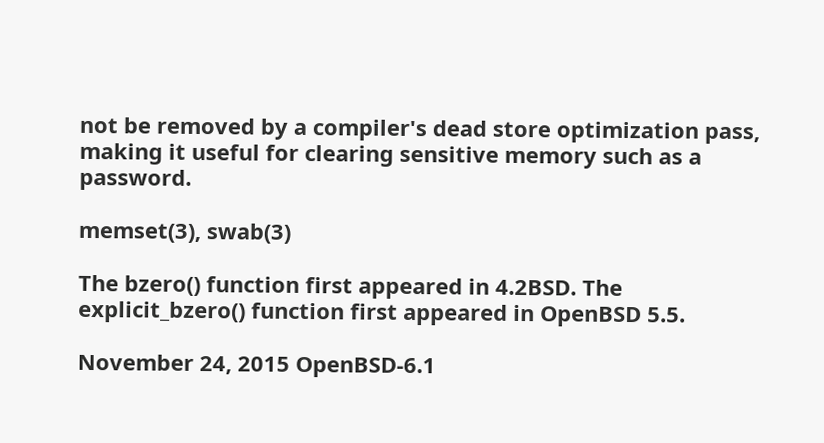not be removed by a compiler's dead store optimization pass, making it useful for clearing sensitive memory such as a password.

memset(3), swab(3)

The bzero() function first appeared in 4.2BSD. The explicit_bzero() function first appeared in OpenBSD 5.5.

November 24, 2015 OpenBSD-6.1